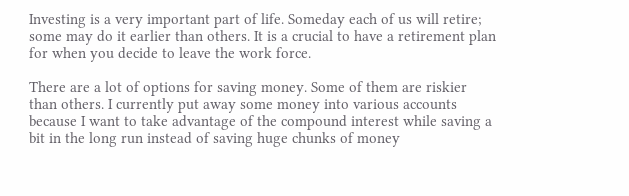Investing is a very important part of life. Someday each of us will retire; some may do it earlier than others. It is a crucial to have a retirement plan for when you decide to leave the work force.

There are a lot of options for saving money. Some of them are riskier than others. I currently put away some money into various accounts because I want to take advantage of the compound interest while saving a bit in the long run instead of saving huge chunks of money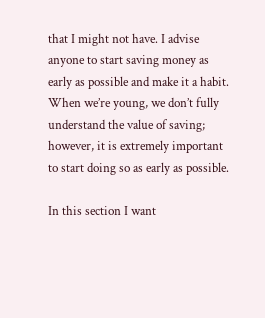that I might not have. I advise anyone to start saving money as early as possible and make it a habit. When we’re young, we don’t fully understand the value of saving; however, it is extremely important to start doing so as early as possible.

In this section I want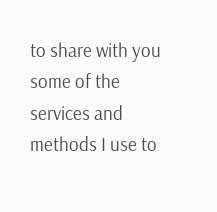to share with you some of the services and methods I use to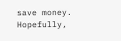save money. Hopefully,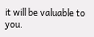it will be valuable to you.